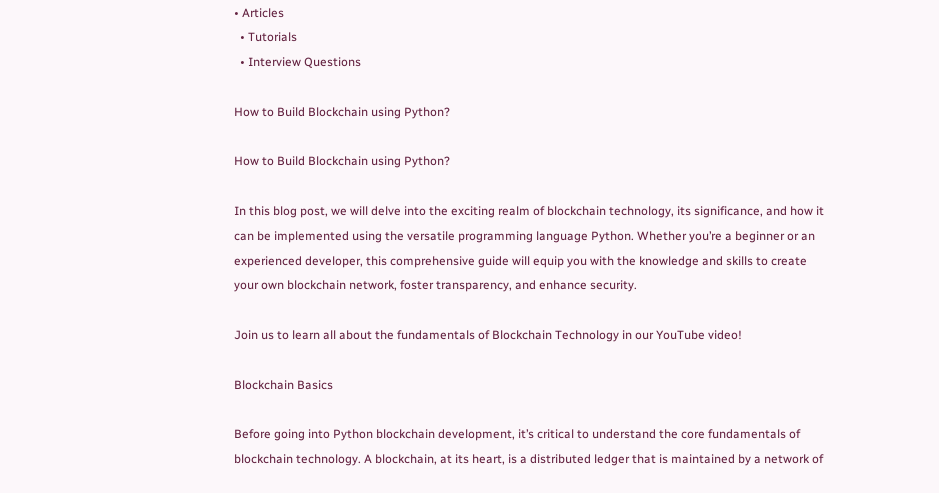• Articles
  • Tutorials
  • Interview Questions

How to Build Blockchain using Python?

How to Build Blockchain using Python?

In this blog post, we will delve into the exciting realm of blockchain technology, its significance, and how it can be implemented using the versatile programming language Python. Whether you’re a beginner or an experienced developer, this comprehensive guide will equip you with the knowledge and skills to create your own blockchain network, foster transparency, and enhance security.

Join us to learn all about the fundamentals of Blockchain Technology in our YouTube video!

Blockchain Basics

Before going into Python blockchain development, it’s critical to understand the core fundamentals of blockchain technology. A blockchain, at its heart, is a distributed ledger that is maintained by a network of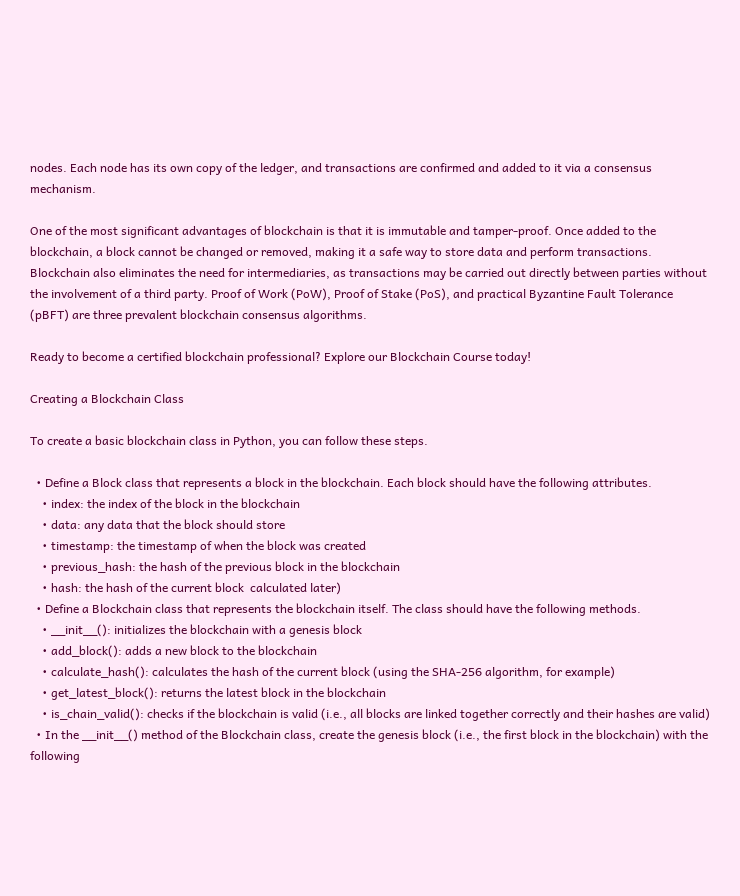nodes. Each node has its own copy of the ledger, and transactions are confirmed and added to it via a consensus mechanism.

One of the most significant advantages of blockchain is that it is immutable and tamper-proof. Once added to the blockchain, a block cannot be changed or removed, making it a safe way to store data and perform transactions. Blockchain also eliminates the need for intermediaries, as transactions may be carried out directly between parties without the involvement of a third party. Proof of Work (PoW), Proof of Stake (PoS), and practical Byzantine Fault Tolerance (pBFT) are three prevalent blockchain consensus algorithms.

Ready to become a certified blockchain professional? Explore our Blockchain Course today!

Creating a Blockchain Class

To create a basic blockchain class in Python, you can follow these steps.

  • Define a Block class that represents a block in the blockchain. Each block should have the following attributes.
    • index: the index of the block in the blockchain
    • data: any data that the block should store
    • timestamp: the timestamp of when the block was created
    • previous_hash: the hash of the previous block in the blockchain
    • hash: the hash of the current block  calculated later)
  • Define a Blockchain class that represents the blockchain itself. The class should have the following methods.
    • __init__(): initializes the blockchain with a genesis block
    • add_block(): adds a new block to the blockchain
    • calculate_hash(): calculates the hash of the current block (using the SHA-256 algorithm, for example)
    • get_latest_block(): returns the latest block in the blockchain
    • is_chain_valid(): checks if the blockchain is valid (i.e., all blocks are linked together correctly and their hashes are valid)
  • In the __init__() method of the Blockchain class, create the genesis block (i.e., the first block in the blockchain) with the following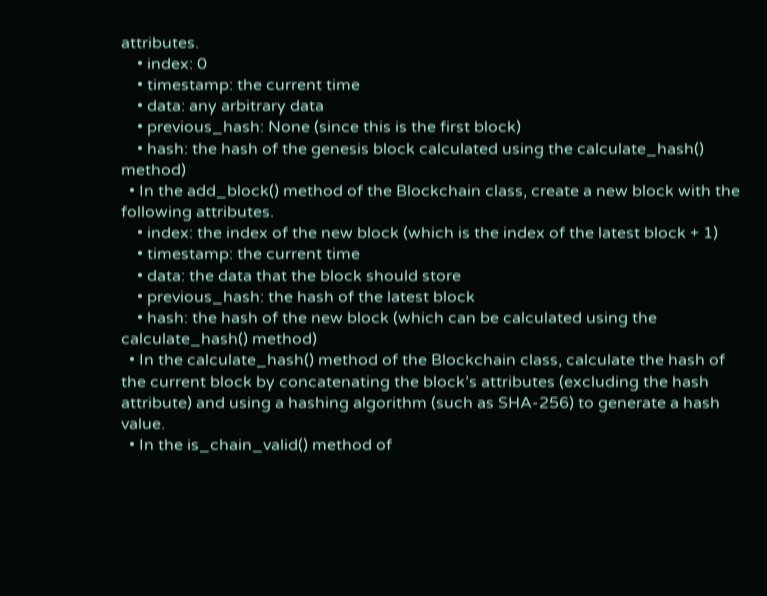attributes.
    • index: 0
    • timestamp: the current time
    • data: any arbitrary data
    • previous_hash: None (since this is the first block)
    • hash: the hash of the genesis block calculated using the calculate_hash() method)
  • In the add_block() method of the Blockchain class, create a new block with the following attributes.
    • index: the index of the new block (which is the index of the latest block + 1)
    • timestamp: the current time
    • data: the data that the block should store
    • previous_hash: the hash of the latest block
    • hash: the hash of the new block (which can be calculated using the calculate_hash() method)
  • In the calculate_hash() method of the Blockchain class, calculate the hash of the current block by concatenating the block’s attributes (excluding the hash attribute) and using a hashing algorithm (such as SHA-256) to generate a hash value.
  • In the is_chain_valid() method of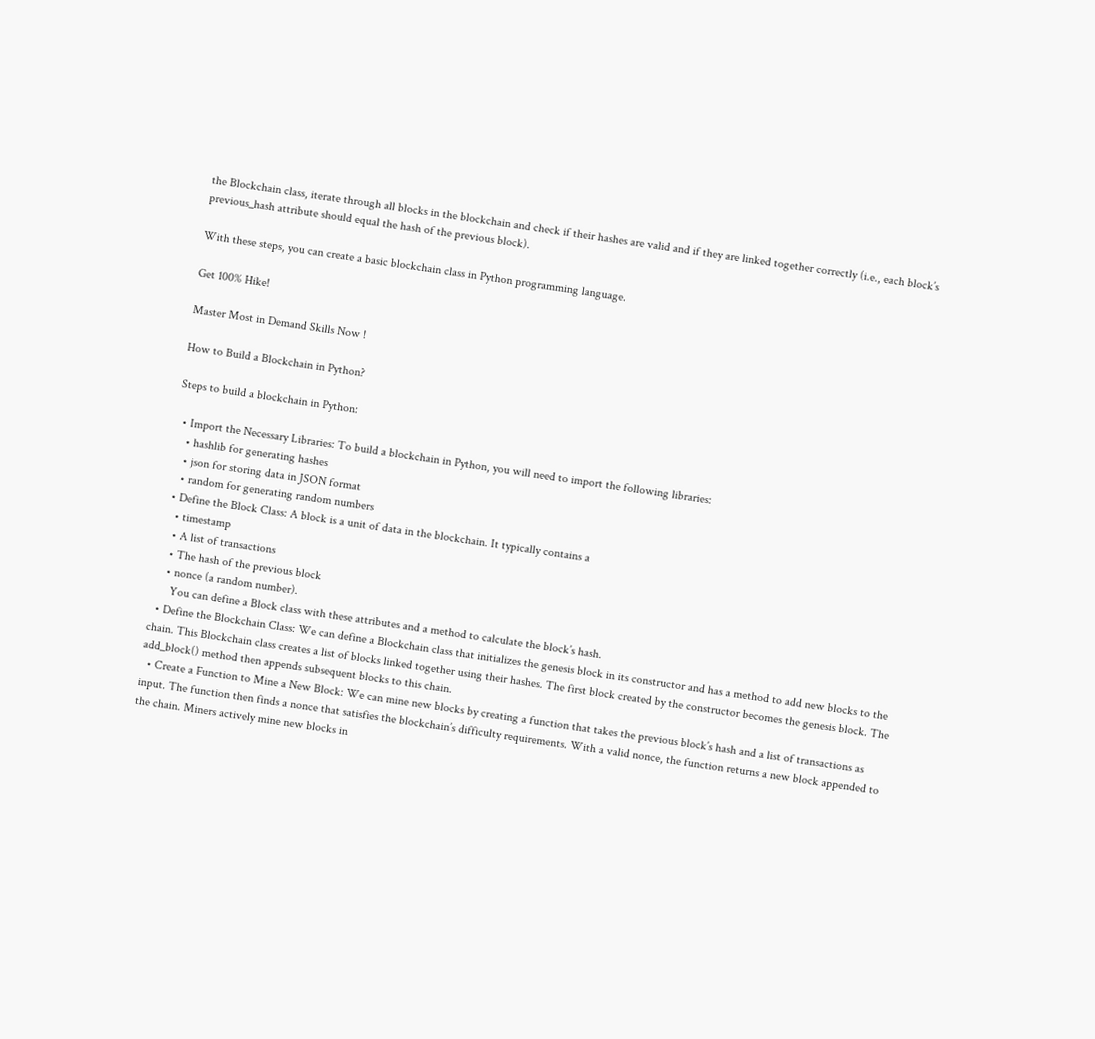the Blockchain class, iterate through all blocks in the blockchain and check if their hashes are valid and if they are linked together correctly (i.e., each block’s previous_hash attribute should equal the hash of the previous block).

With these steps, you can create a basic blockchain class in Python programming language.

Get 100% Hike!

Master Most in Demand Skills Now !

How to Build a Blockchain in Python?

Steps to build a blockchain in Python:

  • Import the Necessary Libraries: To build a blockchain in Python, you will need to import the following libraries:
    • hashlib for generating hashes
    • json for storing data in JSON format
    • random for generating random numbers
  • Define the Block Class: A block is a unit of data in the blockchain. It typically contains a
    • timestamp
    • A list of transactions
    • The hash of the previous block
    • nonce (a random number).
      You can define a Block class with these attributes and a method to calculate the block’s hash.
  • Define the Blockchain Class: We can define a Blockchain class that initializes the genesis block in its constructor and has a method to add new blocks to the chain. This Blockchain class creates a list of blocks linked together using their hashes. The first block created by the constructor becomes the genesis block. The add_block() method then appends subsequent blocks to this chain.
  • Create a Function to Mine a New Block: We can mine new blocks by creating a function that takes the previous block’s hash and a list of transactions as input. The function then finds a nonce that satisfies the blockchain’s difficulty requirements. With a valid nonce, the function returns a new block appended to the chain. Miners actively mine new blocks in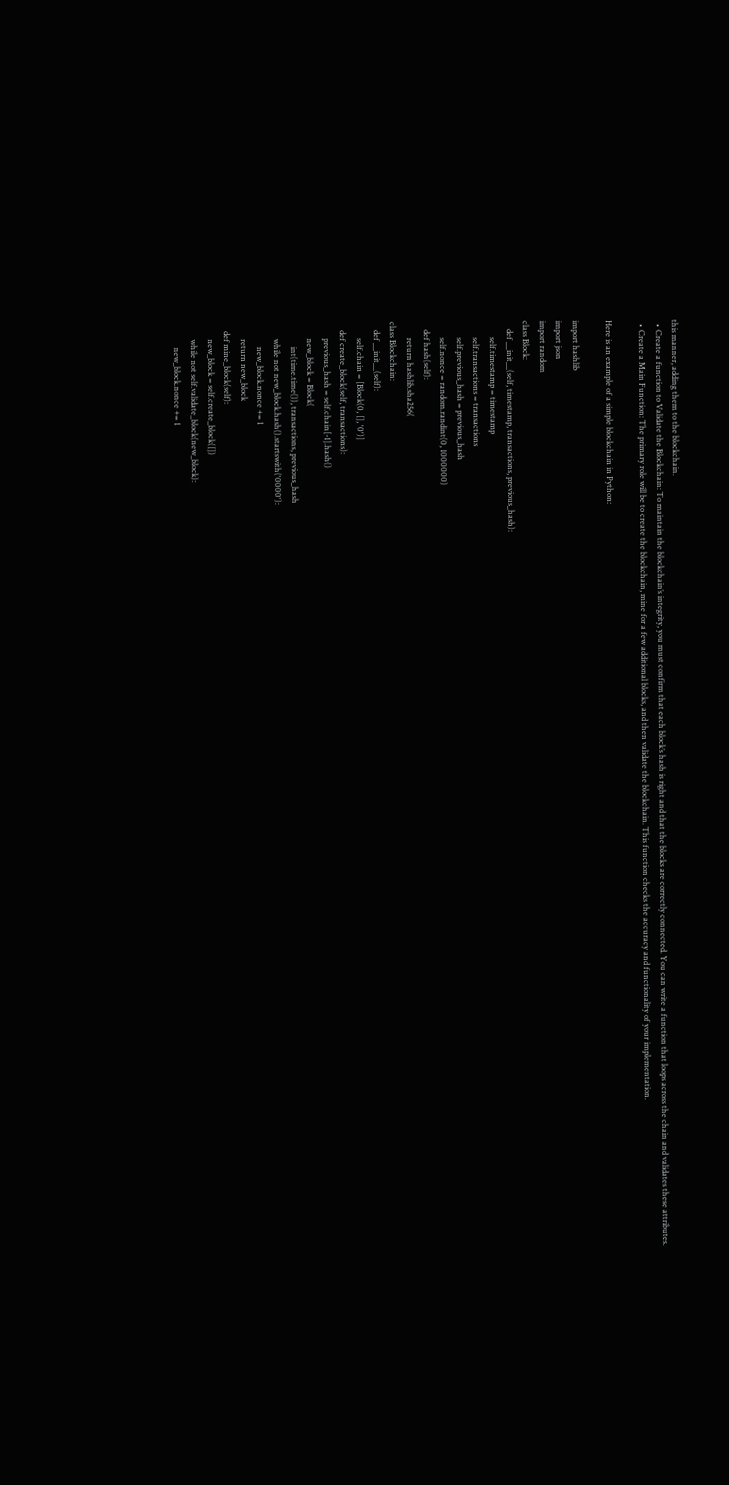this manner, adding them to the blockchain.
  • Create a function to Validate the Blockchain: To maintain the blockchain’s integrity, you must confirm that each block’s hash is right and that the blocks are correctly connected. You can write a function that loops across the chain and validates these attributes.
  • Create a Main Function: The primary role will be to create the blockchain, mine for a few additional blocks, and then validate the blockchain. This function checks the accuracy and functionality of your implementation.

Here is an example of a simple blockchain in Python:

import hashlib
import json
import random
class Block:
    def __init__(self, timestamp, transactions, previous_hash):
        self.timestamp = timestamp
        self.transactions = transactions
        self.previous_hash = previous_hash
        self.nonce = random.randint(0, 1000000)
    def hash(self):
        return hashlib.sha256(
class Blockchain:
    def __init__(self):
        self.chain = [Block(0, [], '0')]
    def create_block(self, transactions):
        previous_hash = self.chain[-1].hash()
        new_block = Block(
            int(time.time()), transactions, previous_hash
        while not new_block.hash().startswith('0000'):
            new_block.nonce += 1
        return new_block
    def mine_block(self):
        new_block = self.create_block([])
        while not self.validate_block(new_block):
            new_block.nonce += 1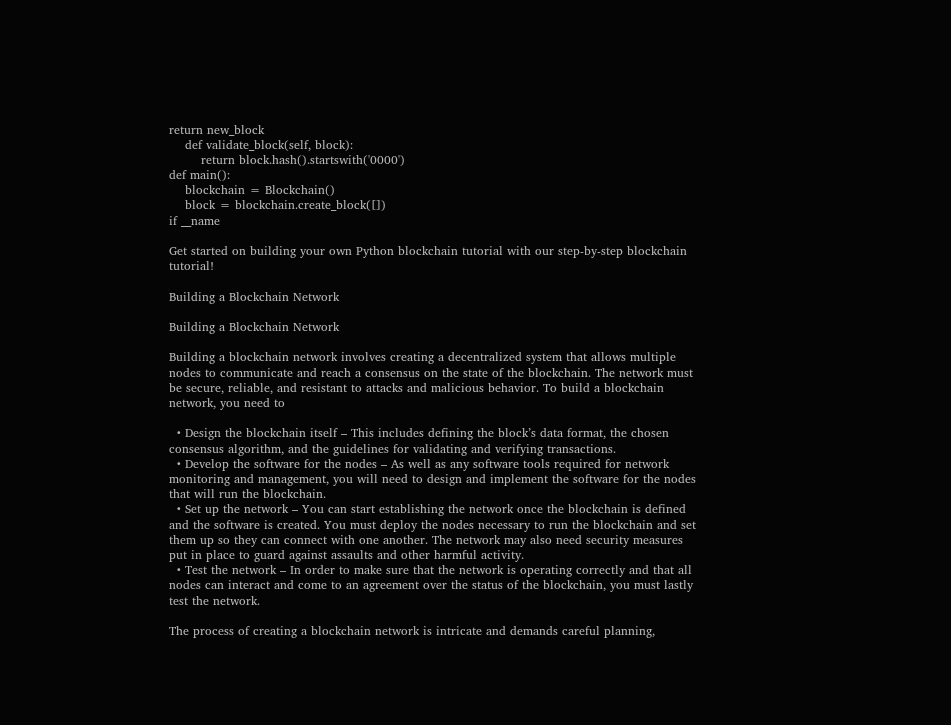return new_block
    def validate_block(self, block):
        return block.hash().startswith('0000')
def main():
    blockchain = Blockchain()
    block = blockchain.create_block([])
if __name

Get started on building your own Python blockchain tutorial with our step-by-step blockchain tutorial!

Building a Blockchain Network

Building a Blockchain Network

Building a blockchain network involves creating a decentralized system that allows multiple nodes to communicate and reach a consensus on the state of the blockchain. The network must be secure, reliable, and resistant to attacks and malicious behavior. To build a blockchain network, you need to

  • Design the blockchain itself – This includes defining the block’s data format, the chosen consensus algorithm, and the guidelines for validating and verifying transactions.
  • Develop the software for the nodes – As well as any software tools required for network monitoring and management, you will need to design and implement the software for the nodes that will run the blockchain.
  • Set up the network – You can start establishing the network once the blockchain is defined and the software is created. You must deploy the nodes necessary to run the blockchain and set them up so they can connect with one another. The network may also need security measures put in place to guard against assaults and other harmful activity.
  • Test the network – In order to make sure that the network is operating correctly and that all nodes can interact and come to an agreement over the status of the blockchain, you must lastly test the network.

The process of creating a blockchain network is intricate and demands careful planning,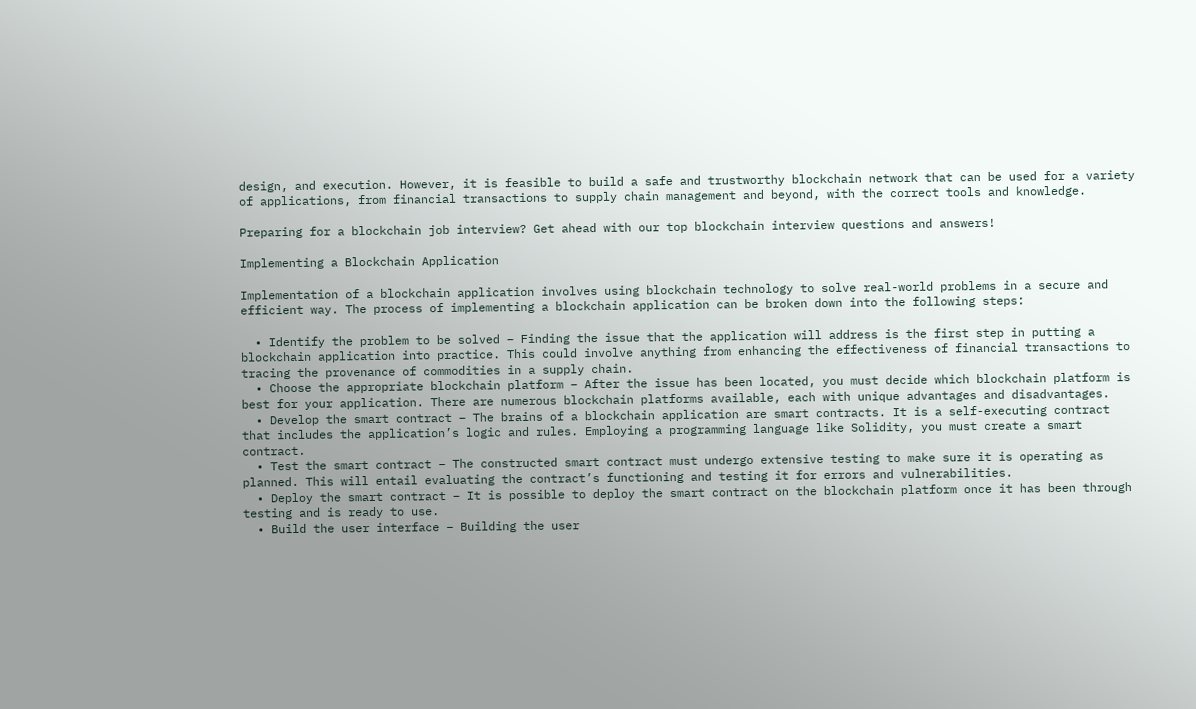design, and execution. However, it is feasible to build a safe and trustworthy blockchain network that can be used for a variety of applications, from financial transactions to supply chain management and beyond, with the correct tools and knowledge.

Preparing for a blockchain job interview? Get ahead with our top blockchain interview questions and answers!

Implementing a Blockchain Application

Implementation of a blockchain application involves using blockchain technology to solve real-world problems in a secure and efficient way. The process of implementing a blockchain application can be broken down into the following steps:

  • Identify the problem to be solved – Finding the issue that the application will address is the first step in putting a blockchain application into practice. This could involve anything from enhancing the effectiveness of financial transactions to tracing the provenance of commodities in a supply chain.
  • Choose the appropriate blockchain platform – After the issue has been located, you must decide which blockchain platform is best for your application. There are numerous blockchain platforms available, each with unique advantages and disadvantages.
  • Develop the smart contract – The brains of a blockchain application are smart contracts. It is a self-executing contract that includes the application’s logic and rules. Employing a programming language like Solidity, you must create a smart contract.
  • Test the smart contract – The constructed smart contract must undergo extensive testing to make sure it is operating as planned. This will entail evaluating the contract’s functioning and testing it for errors and vulnerabilities.
  • Deploy the smart contract – It is possible to deploy the smart contract on the blockchain platform once it has been through testing and is ready to use.
  • Build the user interface – Building the user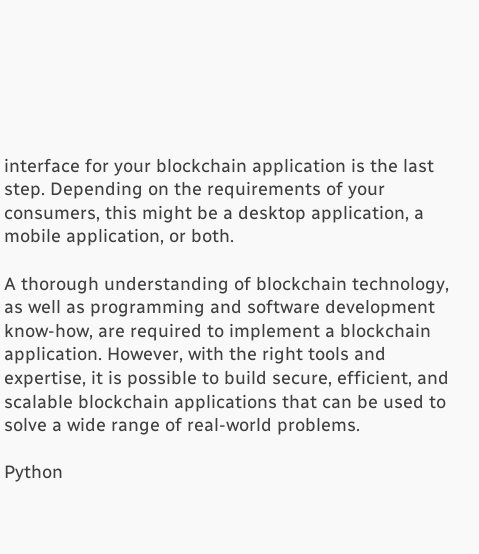interface for your blockchain application is the last step. Depending on the requirements of your consumers, this might be a desktop application, a mobile application, or both.

A thorough understanding of blockchain technology, as well as programming and software development know-how, are required to implement a blockchain application. However, with the right tools and expertise, it is possible to build secure, efficient, and scalable blockchain applications that can be used to solve a wide range of real-world problems.

Python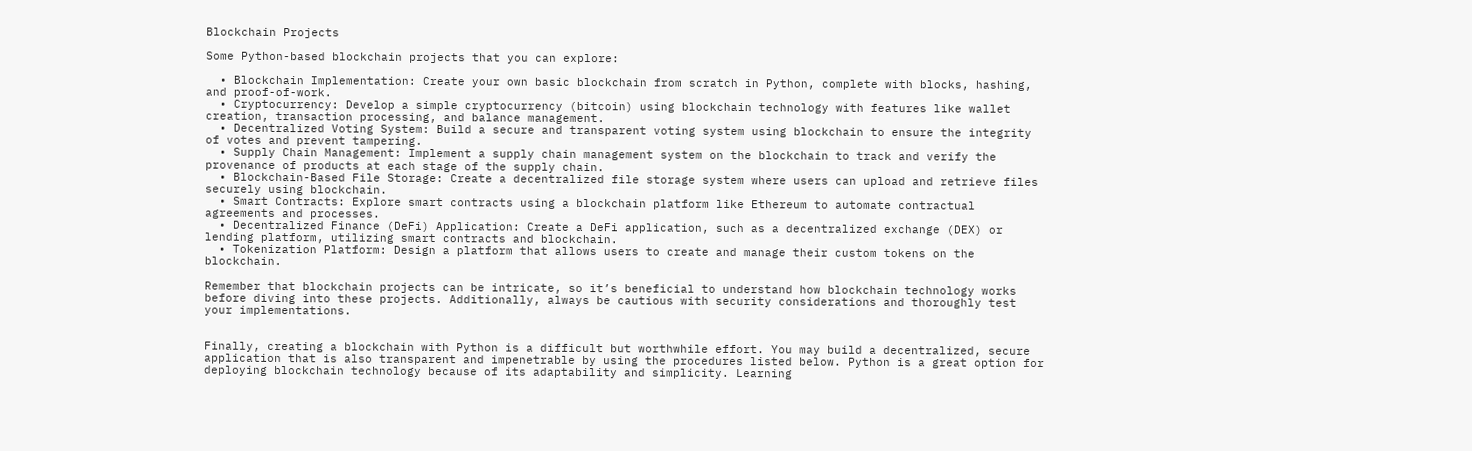Blockchain Projects

Some Python-based blockchain projects that you can explore:

  • Blockchain Implementation: Create your own basic blockchain from scratch in Python, complete with blocks, hashing, and proof-of-work.
  • Cryptocurrency: Develop a simple cryptocurrency (bitcoin) using blockchain technology with features like wallet creation, transaction processing, and balance management.
  • Decentralized Voting System: Build a secure and transparent voting system using blockchain to ensure the integrity of votes and prevent tampering.
  • Supply Chain Management: Implement a supply chain management system on the blockchain to track and verify the provenance of products at each stage of the supply chain.
  • Blockchain-Based File Storage: Create a decentralized file storage system where users can upload and retrieve files securely using blockchain.
  • Smart Contracts: Explore smart contracts using a blockchain platform like Ethereum to automate contractual agreements and processes.
  • Decentralized Finance (DeFi) Application: Create a DeFi application, such as a decentralized exchange (DEX) or lending platform, utilizing smart contracts and blockchain.
  • Tokenization Platform: Design a platform that allows users to create and manage their custom tokens on the blockchain.

Remember that blockchain projects can be intricate, so it’s beneficial to understand how blockchain technology works before diving into these projects. Additionally, always be cautious with security considerations and thoroughly test your implementations.


Finally, creating a blockchain with Python is a difficult but worthwhile effort. You may build a decentralized, secure application that is also transparent and impenetrable by using the procedures listed below. Python is a great option for deploying blockchain technology because of its adaptability and simplicity. Learning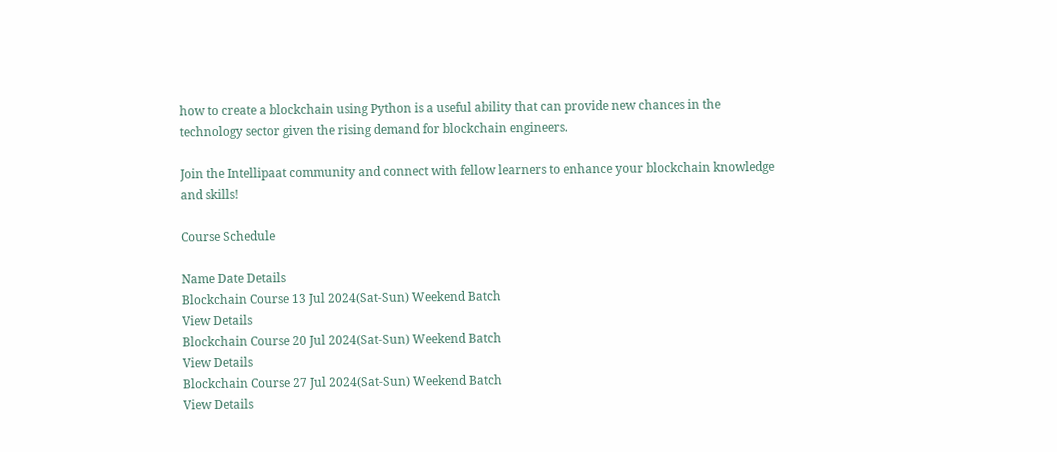how to create a blockchain using Python is a useful ability that can provide new chances in the technology sector given the rising demand for blockchain engineers.

Join the Intellipaat community and connect with fellow learners to enhance your blockchain knowledge and skills!

Course Schedule

Name Date Details
Blockchain Course 13 Jul 2024(Sat-Sun) Weekend Batch
View Details
Blockchain Course 20 Jul 2024(Sat-Sun) Weekend Batch
View Details
Blockchain Course 27 Jul 2024(Sat-Sun) Weekend Batch
View Details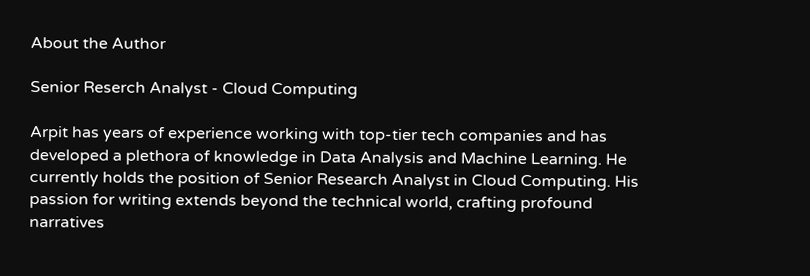About the Author

Senior Reserch Analyst - Cloud Computing

Arpit has years of experience working with top-tier tech companies and has developed a plethora of knowledge in Data Analysis and Machine Learning. He currently holds the position of Senior Research Analyst in Cloud Computing. His passion for writing extends beyond the technical world, crafting profound narratives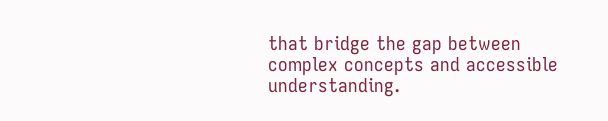that bridge the gap between complex concepts and accessible understanding.